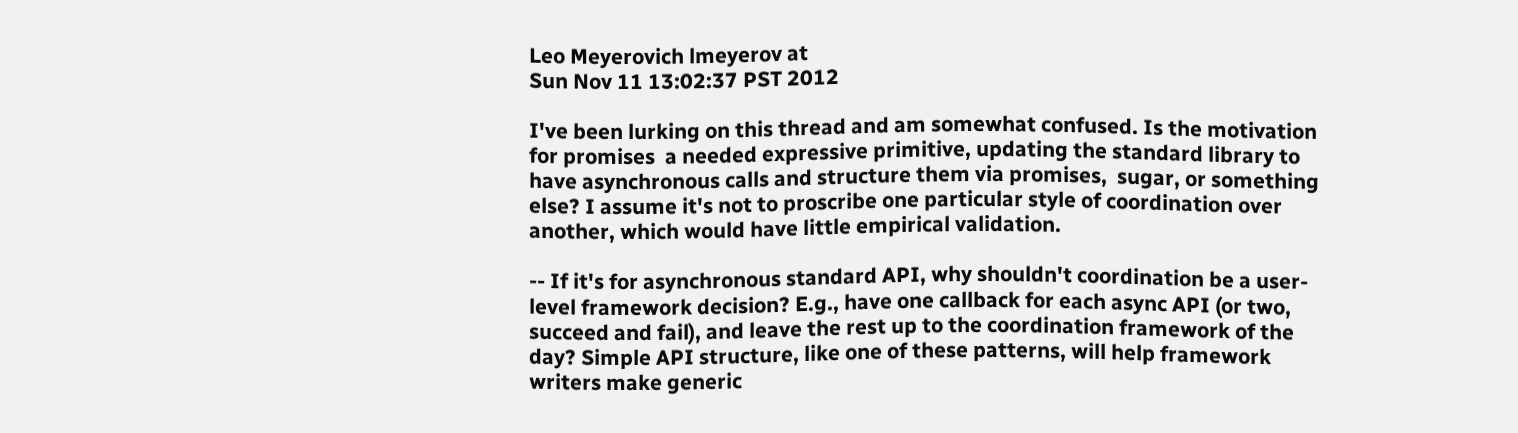Leo Meyerovich lmeyerov at
Sun Nov 11 13:02:37 PST 2012

I've been lurking on this thread and am somewhat confused. Is the motivation for promises  a needed expressive primitive, updating the standard library to have asynchronous calls and structure them via promises,  sugar, or something else? I assume it's not to proscribe one particular style of coordination over another, which would have little empirical validation.

-- If it's for asynchronous standard API, why shouldn't coordination be a user-level framework decision? E.g., have one callback for each async API (or two, succeed and fail), and leave the rest up to the coordination framework of the day? Simple API structure, like one of these patterns, will help framework writers make generic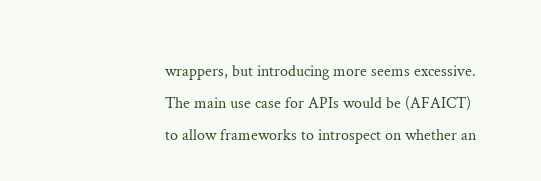wrappers, but introducing more seems excessive. The main use case for APIs would be (AFAICT) to allow frameworks to introspect on whether an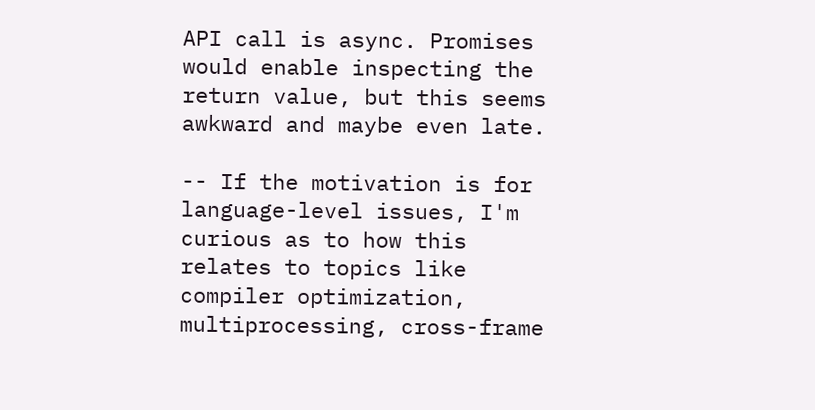API call is async. Promises would enable inspecting the return value, but this seems awkward and maybe even late.

-- If the motivation is for language-level issues, I'm curious as to how this relates to topics like compiler optimization, multiprocessing, cross-frame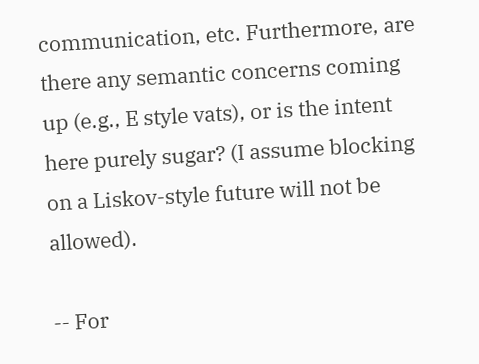communication, etc. Furthermore, are there any semantic concerns coming up (e.g., E style vats), or is the intent here purely sugar? (I assume blocking on a Liskov-style future will not be allowed).

-- For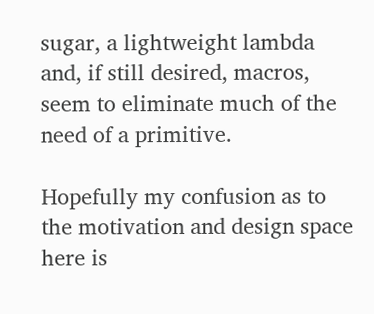sugar, a lightweight lambda and, if still desired, macros, seem to eliminate much of the need of a primitive.

Hopefully my confusion as to the motivation and design space here is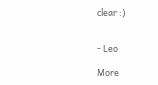clear :)


- Leo

More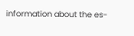information about the es-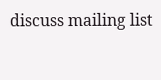discuss mailing list